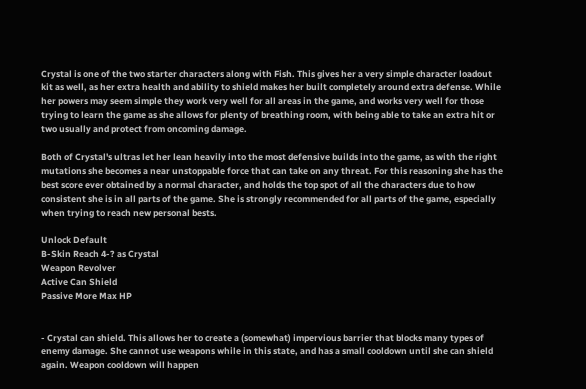Crystal is one of the two starter characters along with Fish. This gives her a very simple character loadout kit as well, as her extra health and ability to shield makes her built completely around extra defense. While her powers may seem simple they work very well for all areas in the game, and works very well for those trying to learn the game as she allows for plenty of breathing room, with being able to take an extra hit or two usually and protect from oncoming damage.

Both of Crystal's ultras let her lean heavily into the most defensive builds into the game, as with the right mutations she becomes a near unstoppable force that can take on any threat. For this reasoning she has the best score ever obtained by a normal character, and holds the top spot of all the characters due to how consistent she is in all parts of the game. She is strongly recommended for all parts of the game, especially when trying to reach new personal bests.

Unlock Default
B-Skin Reach 4-? as Crystal
Weapon Revolver
Active Can Shield
Passive More Max HP


- Crystal can shield. This allows her to create a (somewhat) impervious barrier that blocks many types of enemy damage. She cannot use weapons while in this state, and has a small cooldown until she can shield again. Weapon cooldown will happen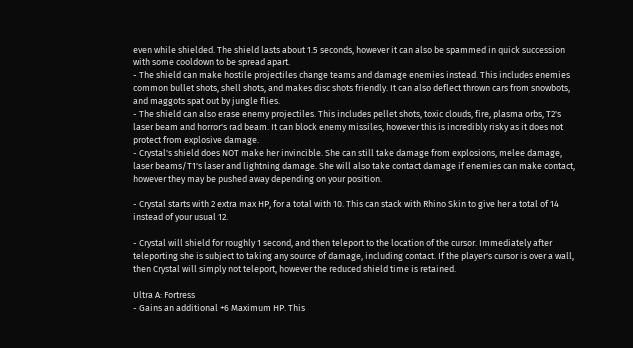even while shielded. The shield lasts about 1.5 seconds, however it can also be spammed in quick succession with some cooldown to be spread apart.
- The shield can make hostile projectiles change teams and damage enemies instead. This includes enemies common bullet shots, shell shots, and makes disc shots friendly. It can also deflect thrown cars from snowbots, and maggots spat out by jungle flies.
- The shield can also erase enemy projectiles. This includes pellet shots, toxic clouds, fire, plasma orbs, T2's laser beam and horror's rad beam. It can block enemy missiles, however this is incredibly risky as it does not protect from explosive damage.
- Crystal's shield does NOT make her invincible. She can still take damage from explosions, melee damage, laser beams/T1's laser and lightning damage. She will also take contact damage if enemies can make contact, however they may be pushed away depending on your position.

- Crystal starts with 2 extra max HP, for a total with 10. This can stack with Rhino Skin to give her a total of 14 instead of your usual 12.

- Crystal will shield for roughly 1 second, and then teleport to the location of the cursor. Immediately after teleporting she is subject to taking any source of damage, including contact. If the player's cursor is over a wall, then Crystal will simply not teleport, however the reduced shield time is retained.

Ultra A: Fortress
- Gains an additional +6 Maximum HP. This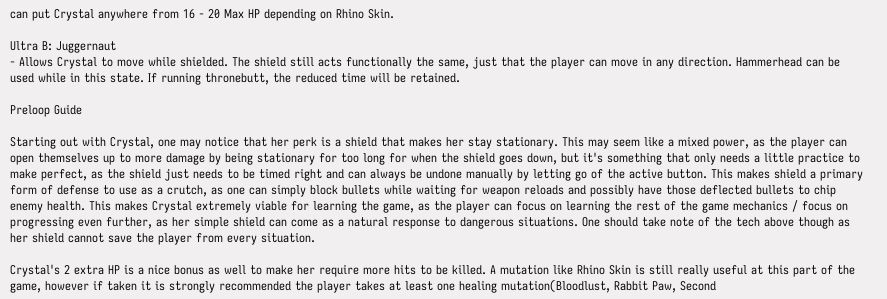can put Crystal anywhere from 16 - 20 Max HP depending on Rhino Skin.

Ultra B: Juggernaut
- Allows Crystal to move while shielded. The shield still acts functionally the same, just that the player can move in any direction. Hammerhead can be used while in this state. If running thronebutt, the reduced time will be retained.

Preloop Guide

Starting out with Crystal, one may notice that her perk is a shield that makes her stay stationary. This may seem like a mixed power, as the player can open themselves up to more damage by being stationary for too long for when the shield goes down, but it's something that only needs a little practice to make perfect, as the shield just needs to be timed right and can always be undone manually by letting go of the active button. This makes shield a primary form of defense to use as a crutch, as one can simply block bullets while waiting for weapon reloads and possibly have those deflected bullets to chip enemy health. This makes Crystal extremely viable for learning the game, as the player can focus on learning the rest of the game mechanics / focus on progressing even further, as her simple shield can come as a natural response to dangerous situations. One should take note of the tech above though as her shield cannot save the player from every situation.

Crystal's 2 extra HP is a nice bonus as well to make her require more hits to be killed. A mutation like Rhino Skin is still really useful at this part of the game, however if taken it is strongly recommended the player takes at least one healing mutation(Bloodlust, Rabbit Paw, Second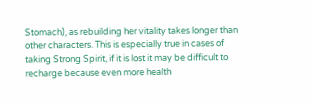Stomach), as rebuilding her vitality takes longer than other characters. This is especially true in cases of taking Strong Spirit, if it is lost it may be difficult to recharge because even more health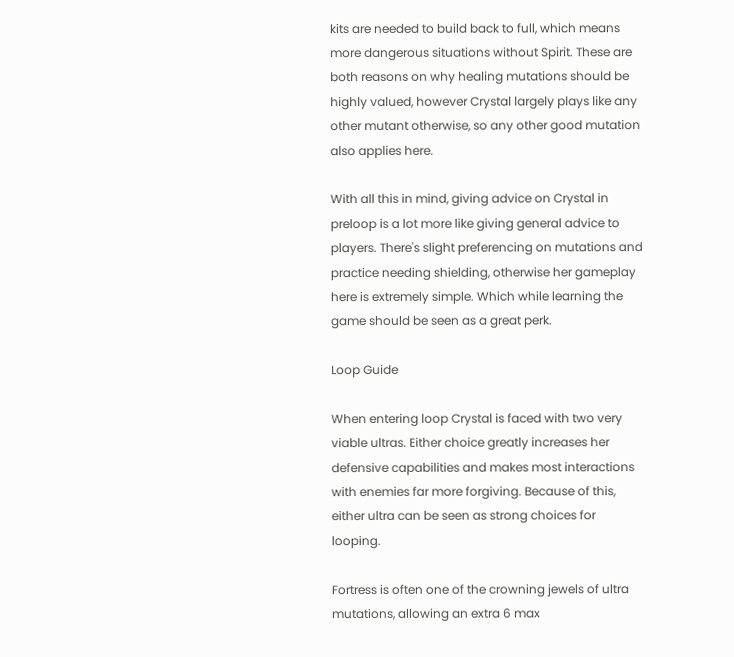kits are needed to build back to full, which means more dangerous situations without Spirit. These are both reasons on why healing mutations should be highly valued, however Crystal largely plays like any other mutant otherwise, so any other good mutation also applies here.

With all this in mind, giving advice on Crystal in preloop is a lot more like giving general advice to players. There's slight preferencing on mutations and practice needing shielding, otherwise her gameplay here is extremely simple. Which while learning the game should be seen as a great perk.

Loop Guide

When entering loop Crystal is faced with two very viable ultras. Either choice greatly increases her defensive capabilities and makes most interactions with enemies far more forgiving. Because of this, either ultra can be seen as strong choices for looping.

Fortress is often one of the crowning jewels of ultra mutations, allowing an extra 6 max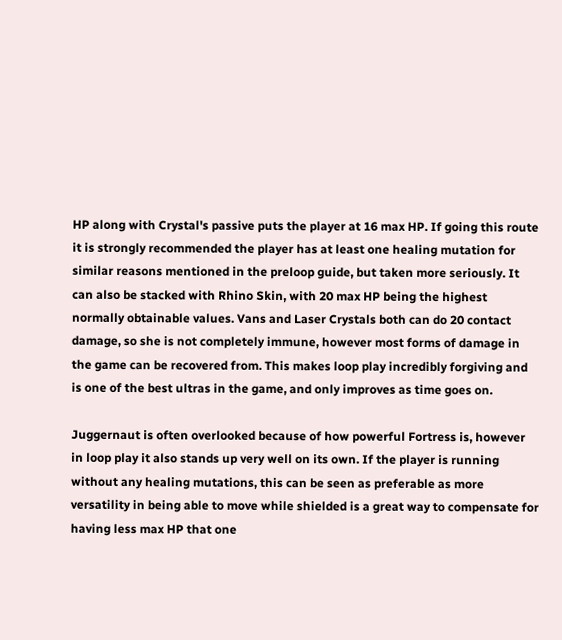HP along with Crystal's passive puts the player at 16 max HP. If going this route it is strongly recommended the player has at least one healing mutation for similar reasons mentioned in the preloop guide, but taken more seriously. It can also be stacked with Rhino Skin, with 20 max HP being the highest normally obtainable values. Vans and Laser Crystals both can do 20 contact damage, so she is not completely immune, however most forms of damage in the game can be recovered from. This makes loop play incredibly forgiving and is one of the best ultras in the game, and only improves as time goes on.

Juggernaut is often overlooked because of how powerful Fortress is, however in loop play it also stands up very well on its own. If the player is running without any healing mutations, this can be seen as preferable as more versatility in being able to move while shielded is a great way to compensate for having less max HP that one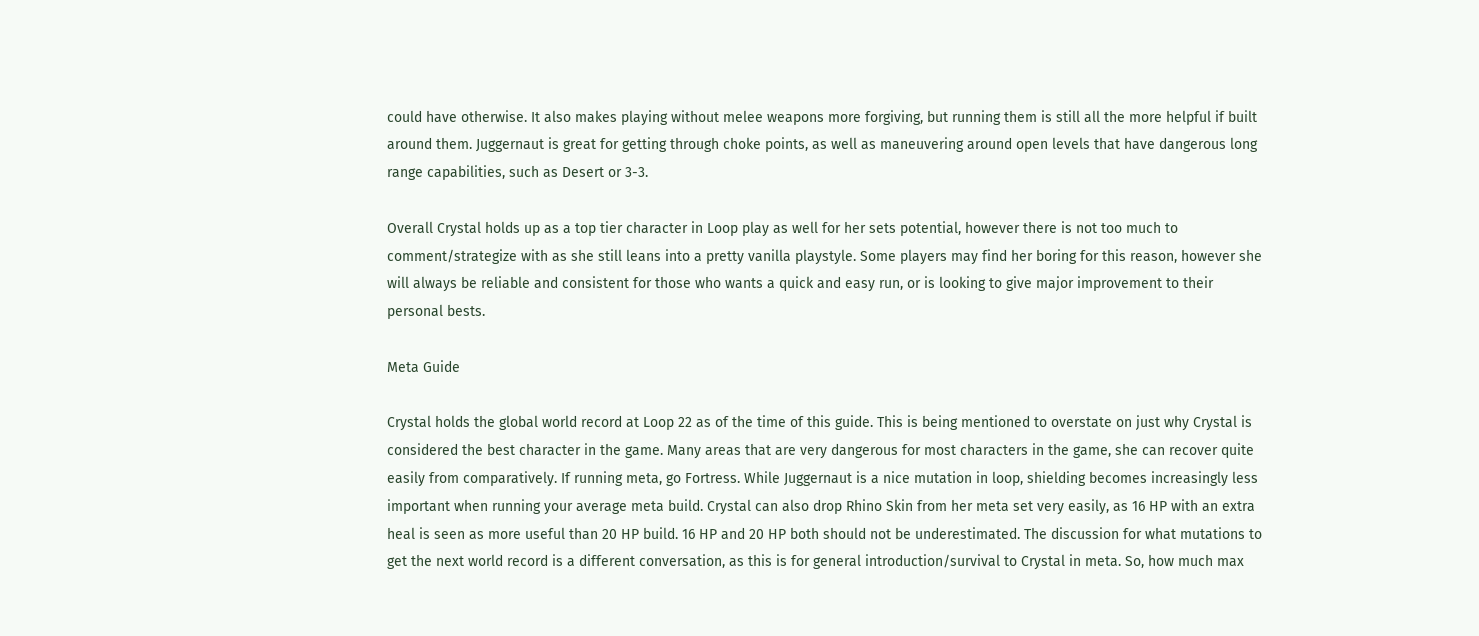could have otherwise. It also makes playing without melee weapons more forgiving, but running them is still all the more helpful if built around them. Juggernaut is great for getting through choke points, as well as maneuvering around open levels that have dangerous long range capabilities, such as Desert or 3-3.

Overall Crystal holds up as a top tier character in Loop play as well for her sets potential, however there is not too much to comment/strategize with as she still leans into a pretty vanilla playstyle. Some players may find her boring for this reason, however she will always be reliable and consistent for those who wants a quick and easy run, or is looking to give major improvement to their personal bests.

Meta Guide

Crystal holds the global world record at Loop 22 as of the time of this guide. This is being mentioned to overstate on just why Crystal is considered the best character in the game. Many areas that are very dangerous for most characters in the game, she can recover quite easily from comparatively. If running meta, go Fortress. While Juggernaut is a nice mutation in loop, shielding becomes increasingly less important when running your average meta build. Crystal can also drop Rhino Skin from her meta set very easily, as 16 HP with an extra heal is seen as more useful than 20 HP build. 16 HP and 20 HP both should not be underestimated. The discussion for what mutations to get the next world record is a different conversation, as this is for general introduction/survival to Crystal in meta. So, how much max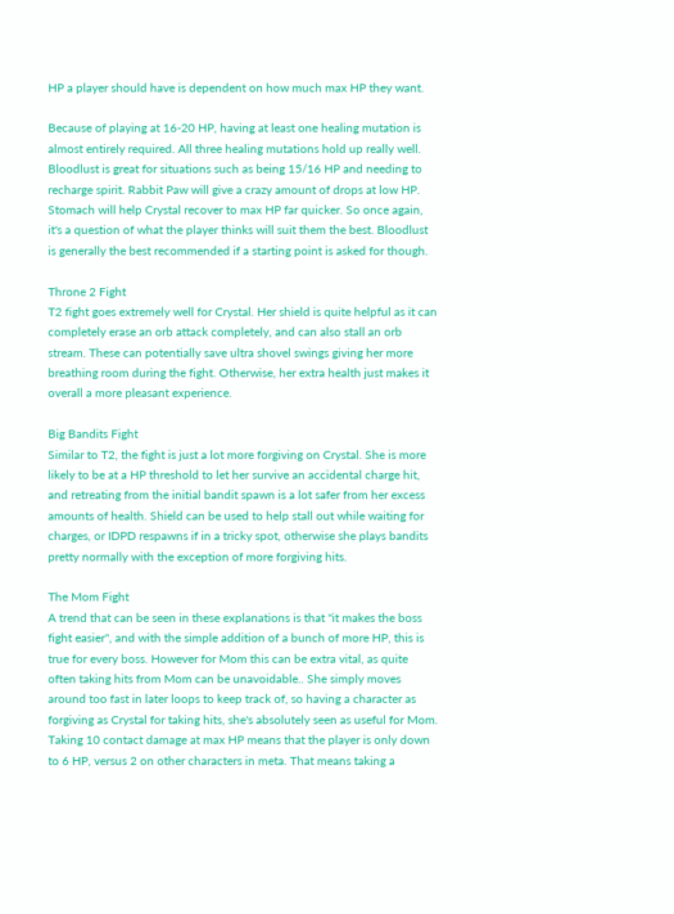HP a player should have is dependent on how much max HP they want.

Because of playing at 16-20 HP, having at least one healing mutation is almost entirely required. All three healing mutations hold up really well. Bloodlust is great for situations such as being 15/16 HP and needing to recharge spirit. Rabbit Paw will give a crazy amount of drops at low HP. Stomach will help Crystal recover to max HP far quicker. So once again, it's a question of what the player thinks will suit them the best. Bloodlust is generally the best recommended if a starting point is asked for though.

Throne 2 Fight
T2 fight goes extremely well for Crystal. Her shield is quite helpful as it can completely erase an orb attack completely, and can also stall an orb stream. These can potentially save ultra shovel swings giving her more breathing room during the fight. Otherwise, her extra health just makes it overall a more pleasant experience.

Big Bandits Fight
Similar to T2, the fight is just a lot more forgiving on Crystal. She is more likely to be at a HP threshold to let her survive an accidental charge hit, and retreating from the initial bandit spawn is a lot safer from her excess amounts of health. Shield can be used to help stall out while waiting for charges, or IDPD respawns if in a tricky spot, otherwise she plays bandits pretty normally with the exception of more forgiving hits.

The Mom Fight
A trend that can be seen in these explanations is that "it makes the boss fight easier", and with the simple addition of a bunch of more HP, this is true for every boss. However for Mom this can be extra vital, as quite often taking hits from Mom can be unavoidable.. She simply moves around too fast in later loops to keep track of, so having a character as forgiving as Crystal for taking hits, she's absolutely seen as useful for Mom. Taking 10 contact damage at max HP means that the player is only down to 6 HP, versus 2 on other characters in meta. That means taking a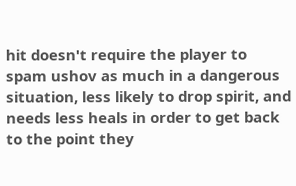hit doesn't require the player to spam ushov as much in a dangerous situation, less likely to drop spirit, and needs less heals in order to get back to the point they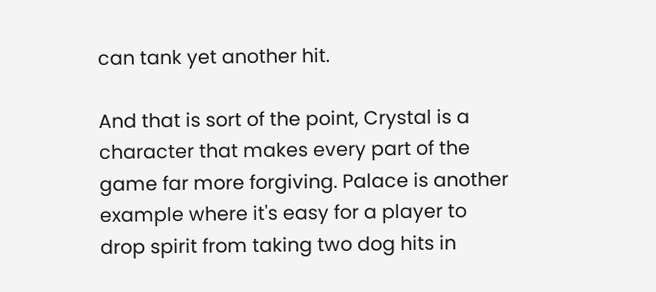can tank yet another hit.

And that is sort of the point, Crystal is a character that makes every part of the game far more forgiving. Palace is another example where it's easy for a player to drop spirit from taking two dog hits in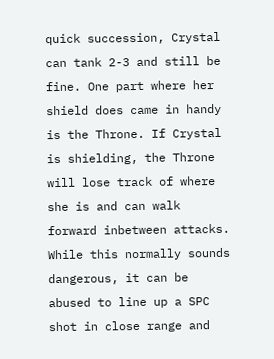quick succession, Crystal can tank 2-3 and still be fine. One part where her shield does came in handy is the Throne. If Crystal is shielding, the Throne will lose track of where she is and can walk forward inbetween attacks. While this normally sounds dangerous, it can be abused to line up a SPC shot in close range and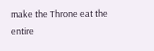make the Throne eat the entire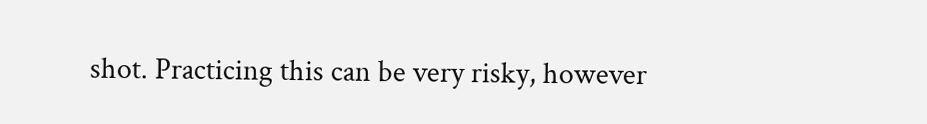shot. Practicing this can be very risky, however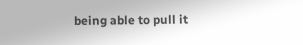being able to pull it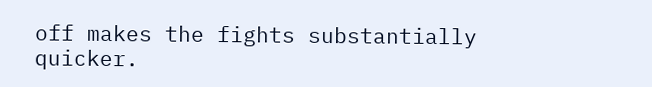off makes the fights substantially quicker.